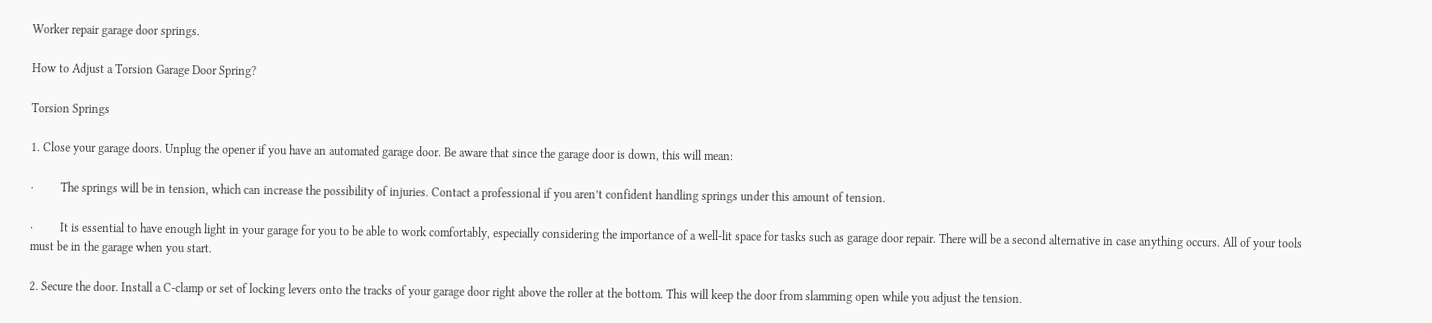Worker repair garage door springs.

How to Adjust a Torsion Garage Door Spring?

Torsion Springs

1. Close your garage doors. Unplug the opener if you have an automated garage door. Be aware that since the garage door is down, this will mean:

·         The springs will be in tension, which can increase the possibility of injuries. Contact a professional if you aren’t confident handling springs under this amount of tension.

·         It is essential to have enough light in your garage for you to be able to work comfortably, especially considering the importance of a well-lit space for tasks such as garage door repair. There will be a second alternative in case anything occurs. All of your tools must be in the garage when you start.

2. Secure the door. Install a C-clamp or set of locking levers onto the tracks of your garage door right above the roller at the bottom. This will keep the door from slamming open while you adjust the tension.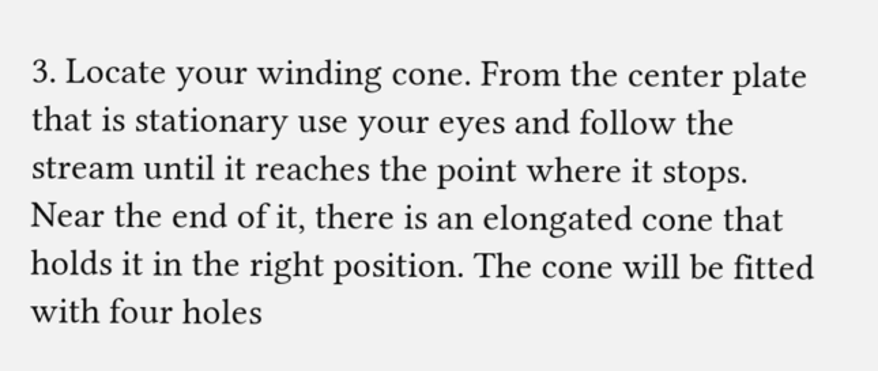3. Locate your winding cone. From the center plate that is stationary use your eyes and follow the stream until it reaches the point where it stops. Near the end of it, there is an elongated cone that holds it in the right position. The cone will be fitted with four holes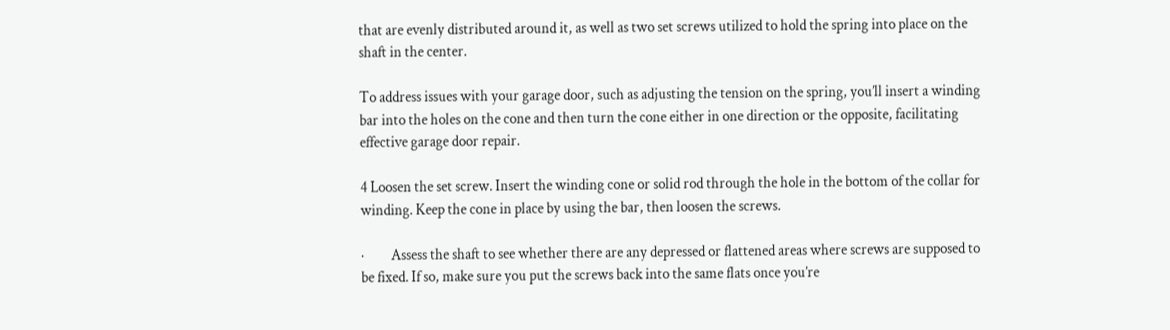that are evenly distributed around it, as well as two set screws utilized to hold the spring into place on the shaft in the center.

To address issues with your garage door, such as adjusting the tension on the spring, you’ll insert a winding bar into the holes on the cone and then turn the cone either in one direction or the opposite, facilitating effective garage door repair.

4 Loosen the set screw. Insert the winding cone or solid rod through the hole in the bottom of the collar for winding. Keep the cone in place by using the bar, then loosen the screws.

·         Assess the shaft to see whether there are any depressed or flattened areas where screws are supposed to be fixed. If so, make sure you put the screws back into the same flats once you’re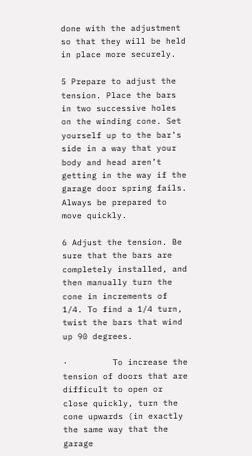done with the adjustment so that they will be held in place more securely.

5 Prepare to adjust the tension. Place the bars in two successive holes on the winding cone. Set yourself up to the bar’s side in a way that your body and head aren’t getting in the way if the garage door spring fails. Always be prepared to move quickly.

6 Adjust the tension. Be sure that the bars are completely installed, and then manually turn the cone in increments of 1/4. To find a 1/4 turn, twist the bars that wind up 90 degrees.

·         To increase the tension of doors that are difficult to open or close quickly, turn the cone upwards (in exactly the same way that the garage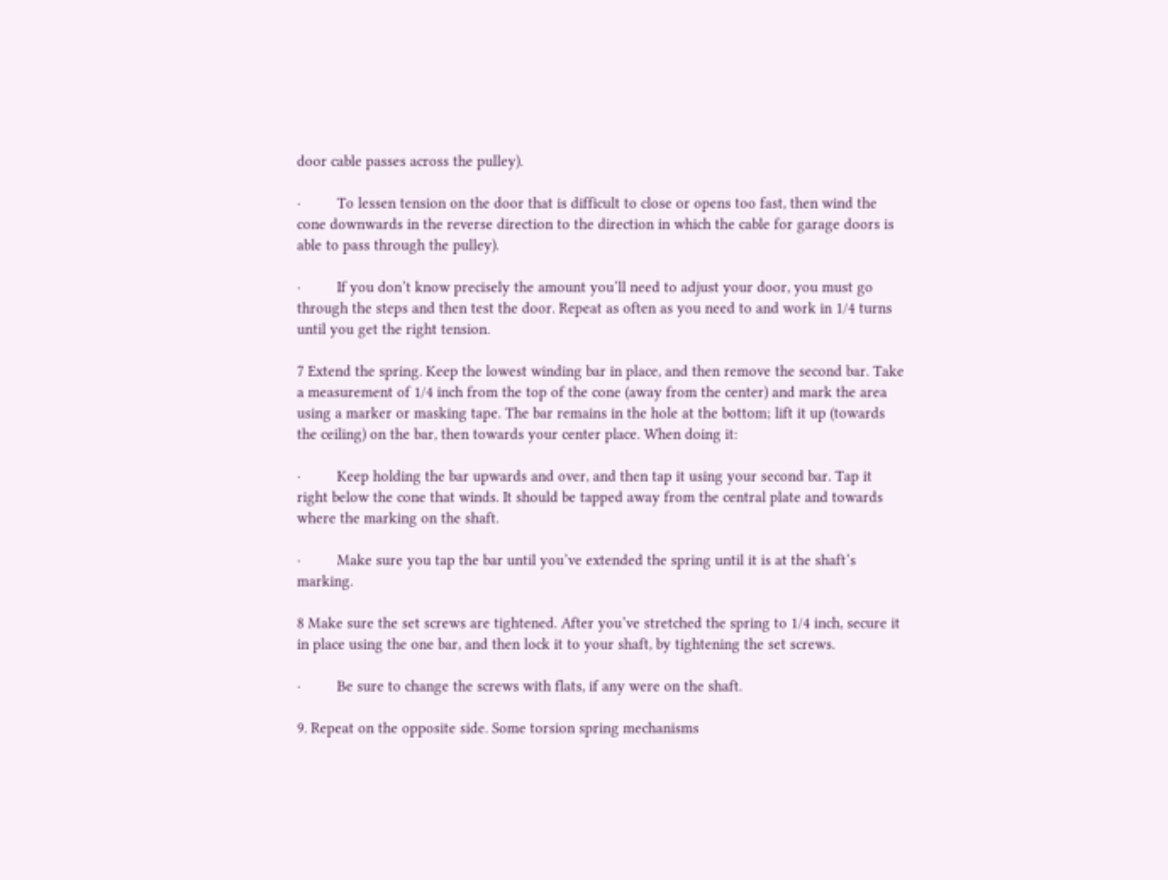door cable passes across the pulley).

·         To lessen tension on the door that is difficult to close or opens too fast, then wind the cone downwards in the reverse direction to the direction in which the cable for garage doors is able to pass through the pulley).

·         If you don’t know precisely the amount you’ll need to adjust your door, you must go through the steps and then test the door. Repeat as often as you need to and work in 1/4 turns until you get the right tension.

7 Extend the spring. Keep the lowest winding bar in place, and then remove the second bar. Take a measurement of 1/4 inch from the top of the cone (away from the center) and mark the area using a marker or masking tape. The bar remains in the hole at the bottom; lift it up (towards the ceiling) on the bar, then towards your center place. When doing it:

·         Keep holding the bar upwards and over, and then tap it using your second bar. Tap it right below the cone that winds. It should be tapped away from the central plate and towards where the marking on the shaft.

·         Make sure you tap the bar until you’ve extended the spring until it is at the shaft’s marking.

8 Make sure the set screws are tightened. After you’ve stretched the spring to 1/4 inch, secure it in place using the one bar, and then lock it to your shaft, by tightening the set screws.

·         Be sure to change the screws with flats, if any were on the shaft.

9. Repeat on the opposite side. Some torsion spring mechanisms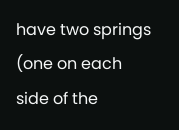have two springs (one on each side of the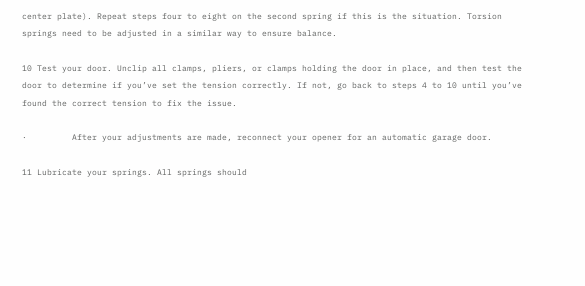center plate). Repeat steps four to eight on the second spring if this is the situation. Torsion springs need to be adjusted in a similar way to ensure balance.

10 Test your door. Unclip all clamps, pliers, or clamps holding the door in place, and then test the door to determine if you’ve set the tension correctly. If not, go back to steps 4 to 10 until you’ve found the correct tension to fix the issue.

·         After your adjustments are made, reconnect your opener for an automatic garage door.

11 Lubricate your springs. All springs should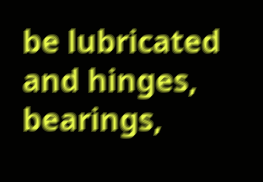be lubricated and hinges, bearings,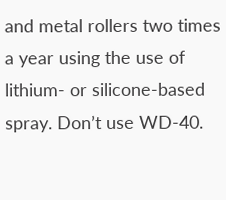and metal rollers two times a year using the use of lithium- or silicone-based spray. Don’t use WD-40.